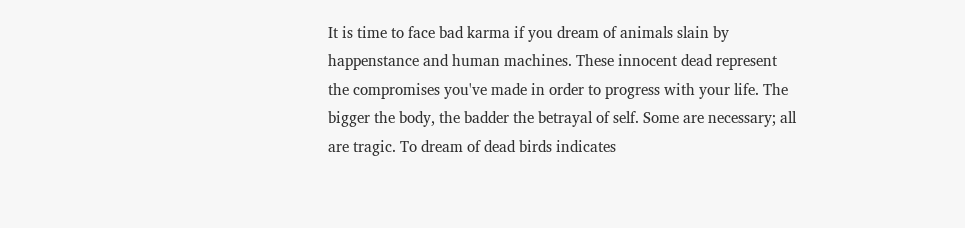It is time to face bad karma if you dream of animals slain by happenstance and human machines. These innocent dead represent the compromises you've made in order to progress with your life. The bigger the body, the badder the betrayal of self. Some are necessary; all are tragic. To dream of dead birds indicates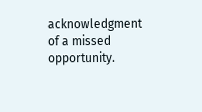acknowledgment of a missed opportunity.